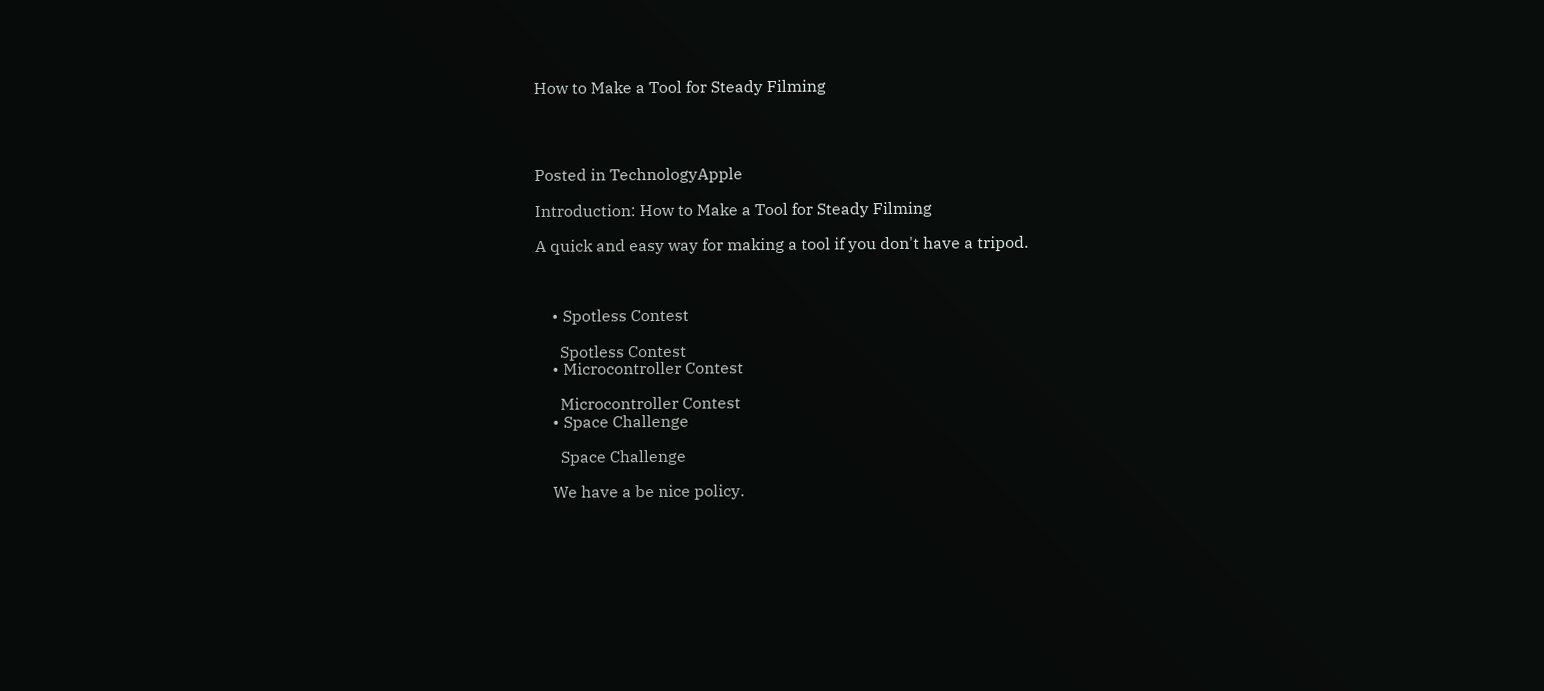How to Make a Tool for Steady Filming




Posted in TechnologyApple

Introduction: How to Make a Tool for Steady Filming

A quick and easy way for making a tool if you don't have a tripod.



    • Spotless Contest

      Spotless Contest
    • Microcontroller Contest

      Microcontroller Contest
    • Space Challenge

      Space Challenge

    We have a be nice policy.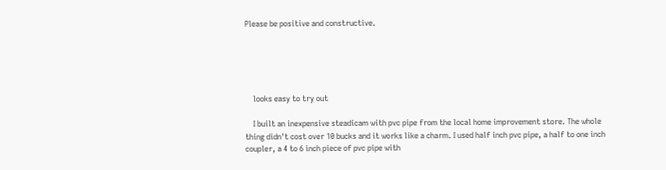Please be positive and constructive.





    looks easy to try out

    I built an inexpensive steadicam with pvc pipe from the local home improvement store. The whole thing didn't cost over 10 bucks and it works like a charm. I used half inch pvc pipe, a half to one inch coupler, a 4 to 6 inch piece of pvc pipe with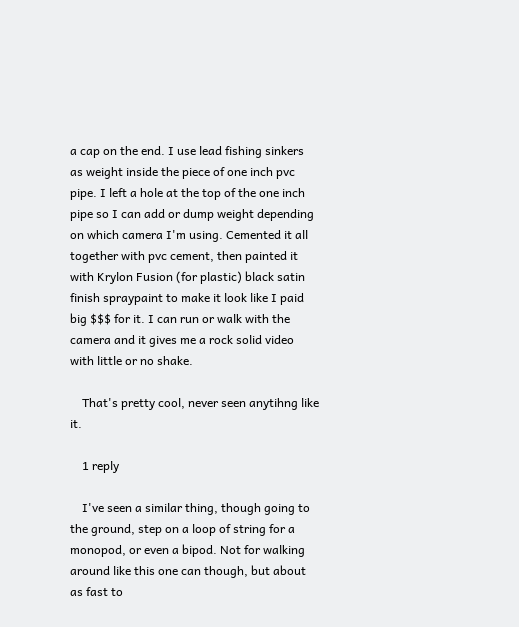a cap on the end. I use lead fishing sinkers as weight inside the piece of one inch pvc pipe. I left a hole at the top of the one inch pipe so I can add or dump weight depending on which camera I'm using. Cemented it all together with pvc cement, then painted it with Krylon Fusion (for plastic) black satin finish spraypaint to make it look like I paid big $$$ for it. I can run or walk with the camera and it gives me a rock solid video with little or no shake.

    That's pretty cool, never seen anytihng like it.

    1 reply

    I've seen a similar thing, though going to the ground, step on a loop of string for a monopod, or even a bipod. Not for walking around like this one can though, but about as fast to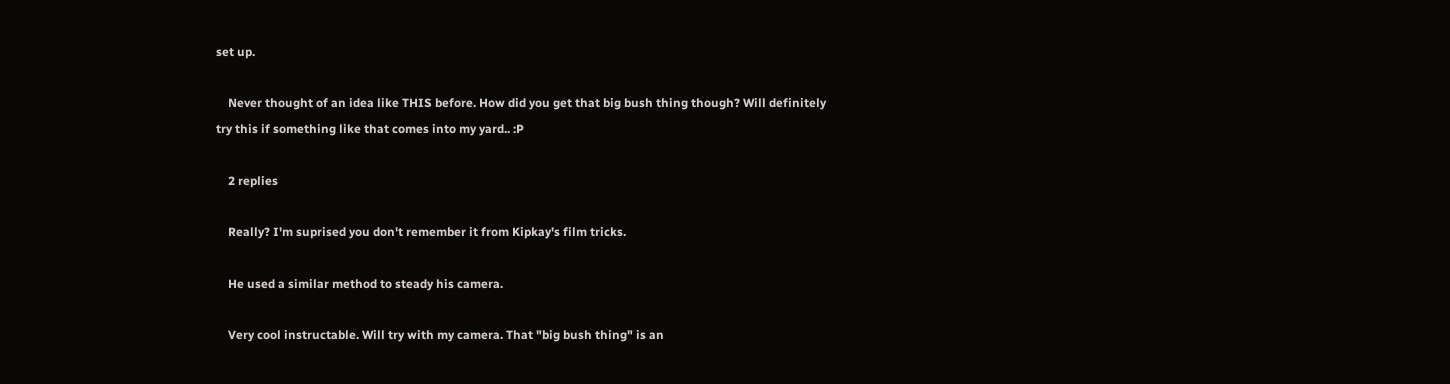set up.

    Never thought of an idea like THIS before. How did you get that big bush thing though? Will definitely try this if something like that comes into my yard.. :P

    2 replies

    Really? I'm suprised you don't remember it from Kipkay's film tricks.

    He used a similar method to steady his camera.

    Very cool instructable. Will try with my camera. That "big bush thing" is an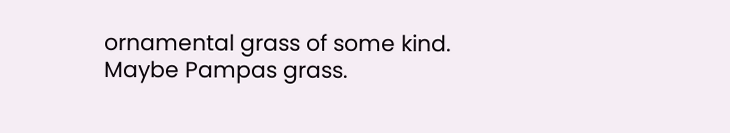ornamental grass of some kind. Maybe Pampas grass.